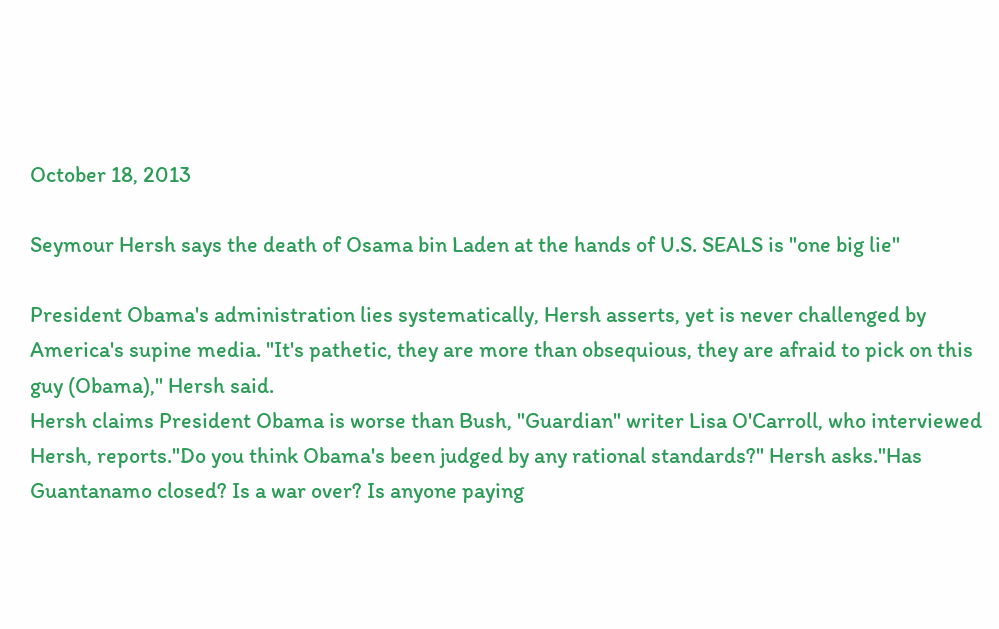October 18, 2013

Seymour Hersh says the death of Osama bin Laden at the hands of U.S. SEALS is "one big lie"

President Obama's administration lies systematically, Hersh asserts, yet is never challenged by America's supine media. "It's pathetic, they are more than obsequious, they are afraid to pick on this guy (Obama)," Hersh said.
Hersh claims President Obama is worse than Bush, "Guardian" writer Lisa O'Carroll, who interviewed Hersh, reports."Do you think Obama's been judged by any rational standards?" Hersh asks."Has Guantanamo closed? Is a war over? Is anyone paying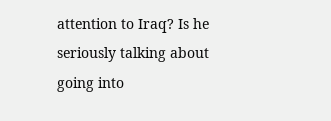attention to Iraq? Is he seriously talking about going into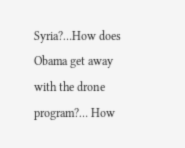Syria?…How does Obama get away with the drone program?… How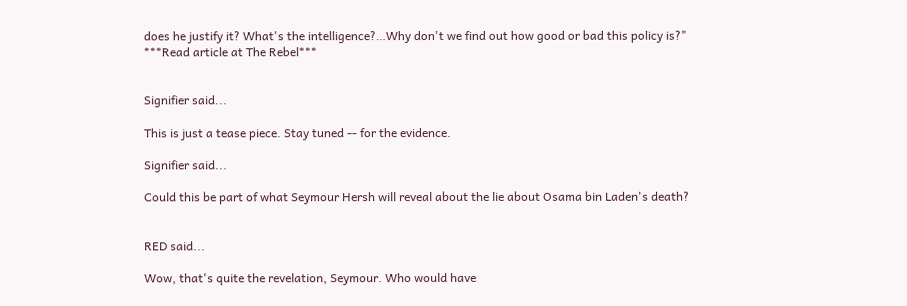does he justify it? What's the intelligence?…Why don't we find out how good or bad this policy is?"
***Read article at The Rebel***


Signifier said...

This is just a tease piece. Stay tuned -- for the evidence.

Signifier said...

Could this be part of what Seymour Hersh will reveal about the lie about Osama bin Laden's death?


RED said...

Wow, that's quite the revelation, Seymour. Who would have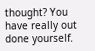thought? You have really out done yourself.